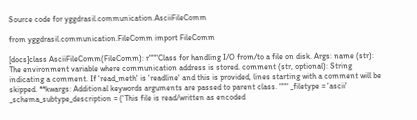Source code for yggdrasil.communication.AsciiFileComm

from yggdrasil.communication.FileComm import FileComm

[docs]class AsciiFileComm(FileComm): r"""Class for handling I/O from/to a file on disk. Args: name (str): The environment variable where communication address is stored. comment (str, optional): String indicating a comment. If 'read_meth' is 'readline' and this is provided, lines starting with a comment will be skipped. **kwargs: Additional keywords arguments are passed to parent class. """ _filetype = 'ascii' _schema_subtype_description = ('This file is read/written as encoded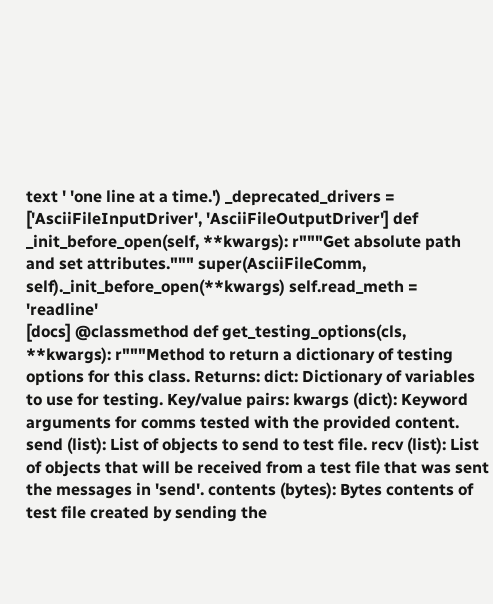text ' 'one line at a time.') _deprecated_drivers = ['AsciiFileInputDriver', 'AsciiFileOutputDriver'] def _init_before_open(self, **kwargs): r"""Get absolute path and set attributes.""" super(AsciiFileComm, self)._init_before_open(**kwargs) self.read_meth = 'readline'
[docs] @classmethod def get_testing_options(cls, **kwargs): r"""Method to return a dictionary of testing options for this class. Returns: dict: Dictionary of variables to use for testing. Key/value pairs: kwargs (dict): Keyword arguments for comms tested with the provided content. send (list): List of objects to send to test file. recv (list): List of objects that will be received from a test file that was sent the messages in 'send'. contents (bytes): Bytes contents of test file created by sending the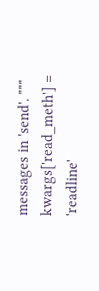messages in 'send'. """ kwargs['read_meth'] = 'readline'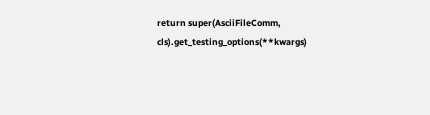return super(AsciiFileComm, cls).get_testing_options(**kwargs)